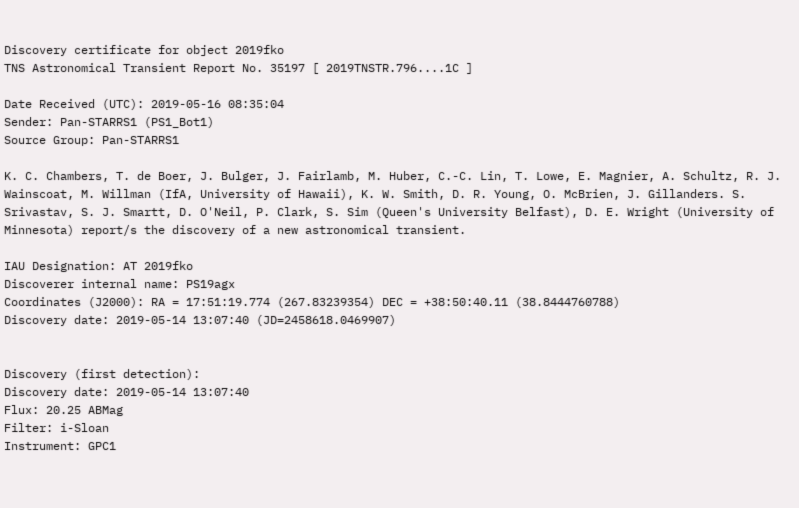Discovery certificate for object 2019fko
TNS Astronomical Transient Report No. 35197 [ 2019TNSTR.796....1C ]

Date Received (UTC): 2019-05-16 08:35:04
Sender: Pan-STARRS1 (PS1_Bot1)
Source Group: Pan-STARRS1

K. C. Chambers, T. de Boer, J. Bulger, J. Fairlamb, M. Huber, C.-C. Lin, T. Lowe, E. Magnier, A. Schultz, R. J. Wainscoat, M. Willman (IfA, University of Hawaii), K. W. Smith, D. R. Young, O. McBrien, J. Gillanders. S. Srivastav, S. J. Smartt, D. O'Neil, P. Clark, S. Sim (Queen's University Belfast), D. E. Wright (University of Minnesota) report/s the discovery of a new astronomical transient.

IAU Designation: AT 2019fko
Discoverer internal name: PS19agx
Coordinates (J2000): RA = 17:51:19.774 (267.83239354) DEC = +38:50:40.11 (38.8444760788)
Discovery date: 2019-05-14 13:07:40 (JD=2458618.0469907)


Discovery (first detection):
Discovery date: 2019-05-14 13:07:40
Flux: 20.25 ABMag
Filter: i-Sloan
Instrument: GPC1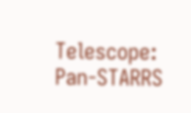Telescope: Pan-STARRS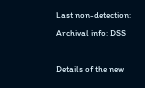Last non-detection:
Archival info: DSS

Details of the new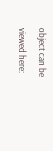object can be viewed here: